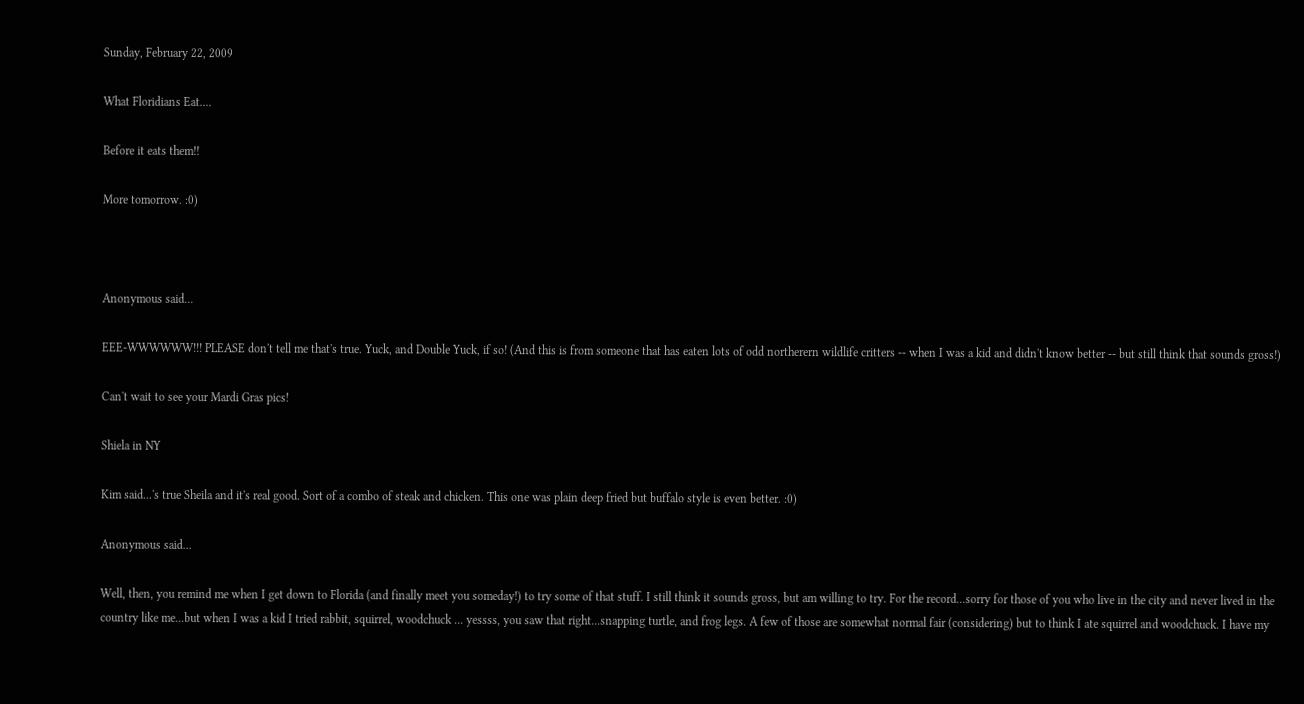Sunday, February 22, 2009

What Floridians Eat....

Before it eats them!!

More tomorrow. :0)



Anonymous said...

EEE-WWWWWW!!! PLEASE don't tell me that's true. Yuck, and Double Yuck, if so! (And this is from someone that has eaten lots of odd northerern wildlife critters -- when I was a kid and didn't know better -- but still think that sounds gross!)

Can't wait to see your Mardi Gras pics!

Shiela in NY

Kim said...'s true Sheila and it's real good. Sort of a combo of steak and chicken. This one was plain deep fried but buffalo style is even better. :0)

Anonymous said...

Well, then, you remind me when I get down to Florida (and finally meet you someday!) to try some of that stuff. I still think it sounds gross, but am willing to try. For the record...sorry for those of you who live in the city and never lived in the country like me...but when I was a kid I tried rabbit, squirrel, woodchuck ... yessss, you saw that right...snapping turtle, and frog legs. A few of those are somewhat normal fair (considering) but to think I ate squirrel and woodchuck. I have my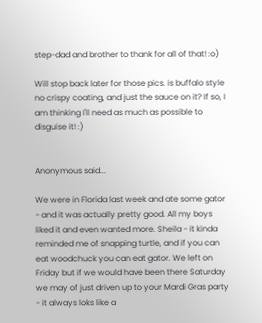step-dad and brother to thank for all of that! :o)

Will stop back later for those pics. is buffalo style no crispy coating, and just the sauce on it? If so, I am thinking I'll need as much as possible to disguise it! :)


Anonymous said...

We were in Florida last week and ate some gator - and it was actually pretty good. All my boys liked it and even wanted more. Sheila - it kinda reminded me of snapping turtle, and if you can eat woodchuck you can eat gator. We left on Friday but if we would have been there Saturday we may of just driven up to your Mardi Gras party - it always loks like a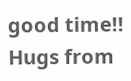good time!!
Hugs from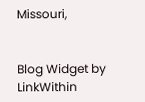Missouri,


Blog Widget by LinkWithin